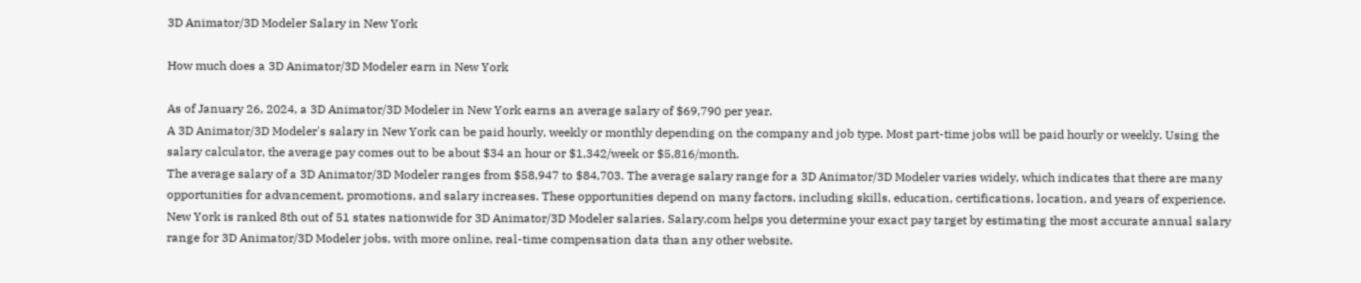3D Animator/3D Modeler Salary in New York

How much does a 3D Animator/3D Modeler earn in New York

As of January 26, 2024, a 3D Animator/3D Modeler in New York earns an average salary of $69,790 per year.
A 3D Animator/3D Modeler's salary in New York can be paid hourly, weekly or monthly depending on the company and job type. Most part-time jobs will be paid hourly or weekly. Using the salary calculator, the average pay comes out to be about $34 an hour or $1,342/week or $5,816/month.
The average salary of a 3D Animator/3D Modeler ranges from $58,947 to $84,703. The average salary range for a 3D Animator/3D Modeler varies widely, which indicates that there are many opportunities for advancement, promotions, and salary increases. These opportunities depend on many factors, including skills, education, certifications, location, and years of experience.
New York is ranked 8th out of 51 states nationwide for 3D Animator/3D Modeler salaries. Salary.com helps you determine your exact pay target by estimating the most accurate annual salary range for 3D Animator/3D Modeler jobs, with more online, real-time compensation data than any other website.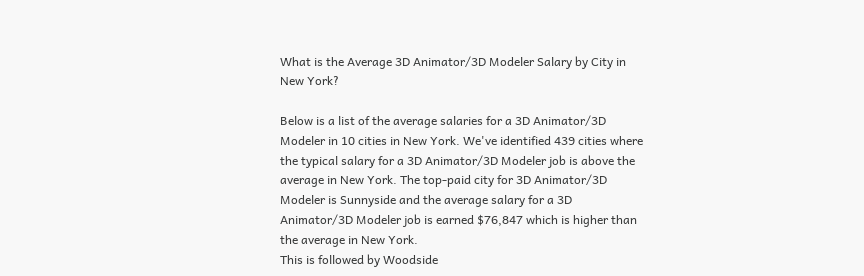What is the Average 3D Animator/3D Modeler Salary by City in New York?

Below is a list of the average salaries for a 3D Animator/3D Modeler in 10 cities in New York. We've identified 439 cities where the typical salary for a 3D Animator/3D Modeler job is above the average in New York. The top-paid city for 3D Animator/3D Modeler is Sunnyside and the average salary for a 3D Animator/3D Modeler job is earned $76,847 which is higher than the average in New York.
This is followed by Woodside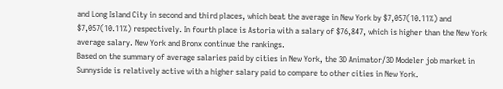and Long Island City in second and third places, which beat the average in New York by $7,057(10.11%) and $7,057(10.11%) respectively. In fourth place is Astoria with a salary of $76,847, which is higher than the New York average salary. New York and Bronx continue the rankings.
Based on the summary of average salaries paid by cities in New York, the 3D Animator/3D Modeler job market in Sunnyside is relatively active with a higher salary paid to compare to other cities in New York.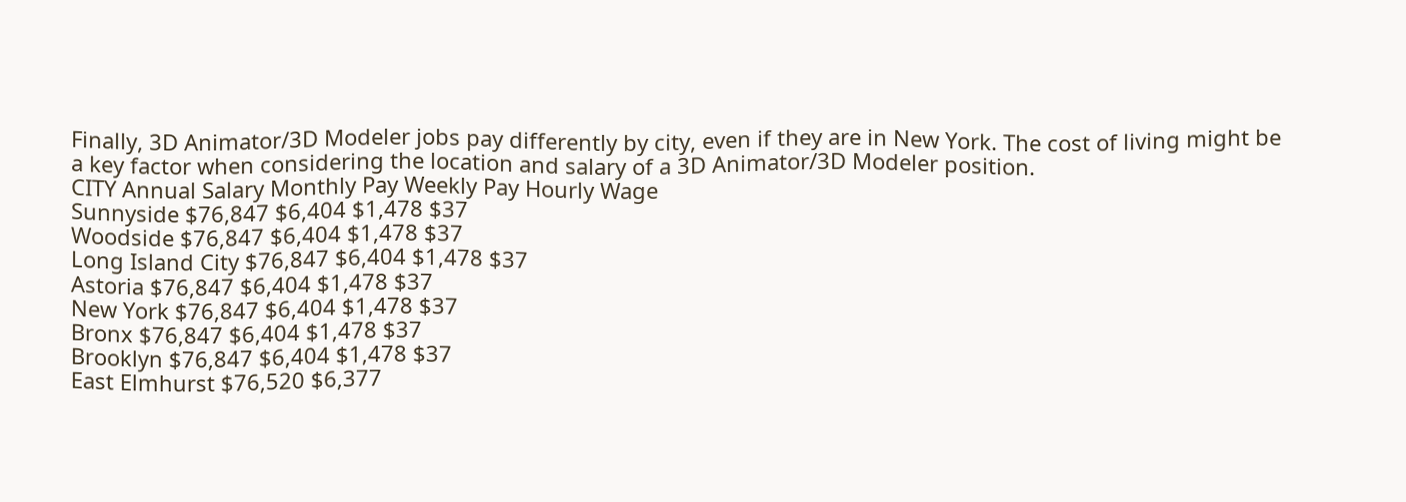Finally, 3D Animator/3D Modeler jobs pay differently by city, even if they are in New York. The cost of living might be a key factor when considering the location and salary of a 3D Animator/3D Modeler position.
CITY Annual Salary Monthly Pay Weekly Pay Hourly Wage
Sunnyside $76,847 $6,404 $1,478 $37
Woodside $76,847 $6,404 $1,478 $37
Long Island City $76,847 $6,404 $1,478 $37
Astoria $76,847 $6,404 $1,478 $37
New York $76,847 $6,404 $1,478 $37
Bronx $76,847 $6,404 $1,478 $37
Brooklyn $76,847 $6,404 $1,478 $37
East Elmhurst $76,520 $6,377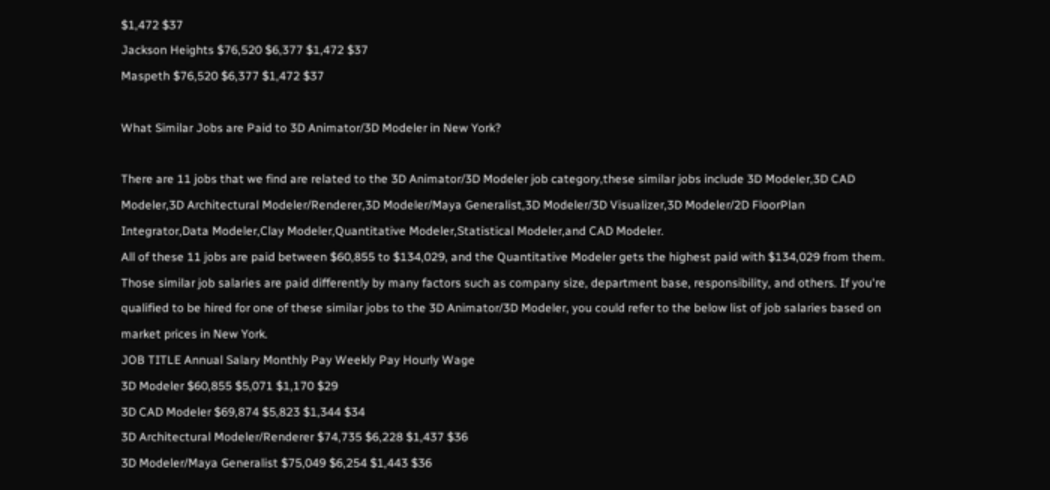$1,472 $37
Jackson Heights $76,520 $6,377 $1,472 $37
Maspeth $76,520 $6,377 $1,472 $37

What Similar Jobs are Paid to 3D Animator/3D Modeler in New York?

There are 11 jobs that we find are related to the 3D Animator/3D Modeler job category,these similar jobs include 3D Modeler,3D CAD Modeler,3D Architectural Modeler/Renderer,3D Modeler/Maya Generalist,3D Modeler/3D Visualizer,3D Modeler/2D FloorPlan Integrator,Data Modeler,Clay Modeler,Quantitative Modeler,Statistical Modeler,and CAD Modeler.
All of these 11 jobs are paid between $60,855 to $134,029, and the Quantitative Modeler gets the highest paid with $134,029 from them. Those similar job salaries are paid differently by many factors such as company size, department base, responsibility, and others. If you're qualified to be hired for one of these similar jobs to the 3D Animator/3D Modeler, you could refer to the below list of job salaries based on market prices in New York.
JOB TITLE Annual Salary Monthly Pay Weekly Pay Hourly Wage
3D Modeler $60,855 $5,071 $1,170 $29
3D CAD Modeler $69,874 $5,823 $1,344 $34
3D Architectural Modeler/Renderer $74,735 $6,228 $1,437 $36
3D Modeler/Maya Generalist $75,049 $6,254 $1,443 $36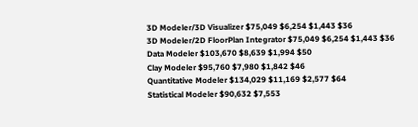3D Modeler/3D Visualizer $75,049 $6,254 $1,443 $36
3D Modeler/2D FloorPlan Integrator $75,049 $6,254 $1,443 $36
Data Modeler $103,670 $8,639 $1,994 $50
Clay Modeler $95,760 $7,980 $1,842 $46
Quantitative Modeler $134,029 $11,169 $2,577 $64
Statistical Modeler $90,632 $7,553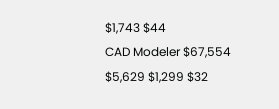$1,743 $44
CAD Modeler $67,554 $5,629 $1,299 $32